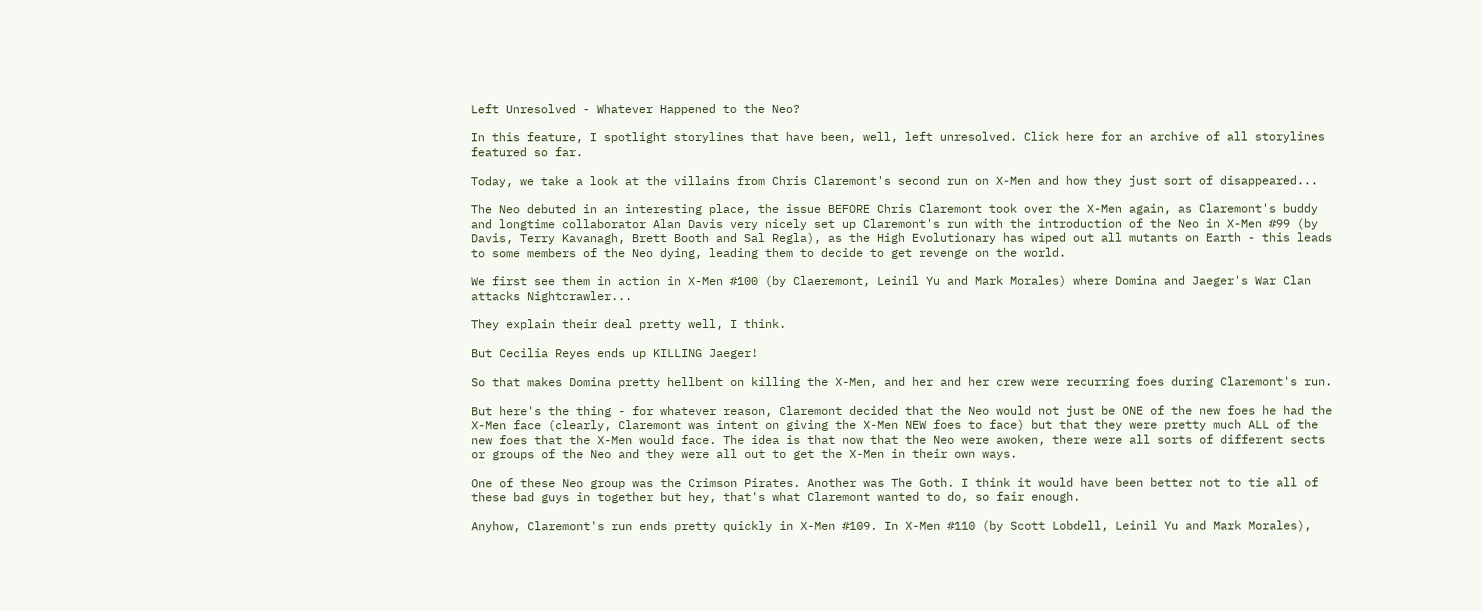Left Unresolved - Whatever Happened to the Neo?

In this feature, I spotlight storylines that have been, well, left unresolved. Click here for an archive of all storylines featured so far.

Today, we take a look at the villains from Chris Claremont's second run on X-Men and how they just sort of disappeared...

The Neo debuted in an interesting place, the issue BEFORE Chris Claremont took over the X-Men again, as Claremont's buddy and longtime collaborator Alan Davis very nicely set up Claremont's run with the introduction of the Neo in X-Men #99 (by Davis, Terry Kavanagh, Brett Booth and Sal Regla), as the High Evolutionary has wiped out all mutants on Earth - this leads to some members of the Neo dying, leading them to decide to get revenge on the world.

We first see them in action in X-Men #100 (by Claeremont, Leinil Yu and Mark Morales) where Domina and Jaeger's War Clan attacks Nightcrawler...

They explain their deal pretty well, I think.

But Cecilia Reyes ends up KILLING Jaeger!

So that makes Domina pretty hellbent on killing the X-Men, and her and her crew were recurring foes during Claremont's run.

But here's the thing - for whatever reason, Claremont decided that the Neo would not just be ONE of the new foes he had the X-Men face (clearly, Claremont was intent on giving the X-Men NEW foes to face) but that they were pretty much ALL of the new foes that the X-Men would face. The idea is that now that the Neo were awoken, there were all sorts of different sects or groups of the Neo and they were all out to get the X-Men in their own ways.

One of these Neo group was the Crimson Pirates. Another was The Goth. I think it would have been better not to tie all of these bad guys in together but hey, that's what Claremont wanted to do, so fair enough.

Anyhow, Claremont's run ends pretty quickly in X-Men #109. In X-Men #110 (by Scott Lobdell, Leinil Yu and Mark Morales),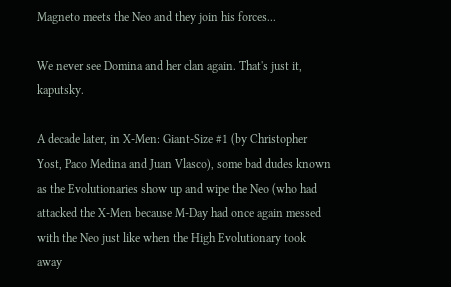Magneto meets the Neo and they join his forces...

We never see Domina and her clan again. That's just it, kaputsky.

A decade later, in X-Men: Giant-Size #1 (by Christopher Yost, Paco Medina and Juan Vlasco), some bad dudes known as the Evolutionaries show up and wipe the Neo (who had attacked the X-Men because M-Day had once again messed with the Neo just like when the High Evolutionary took away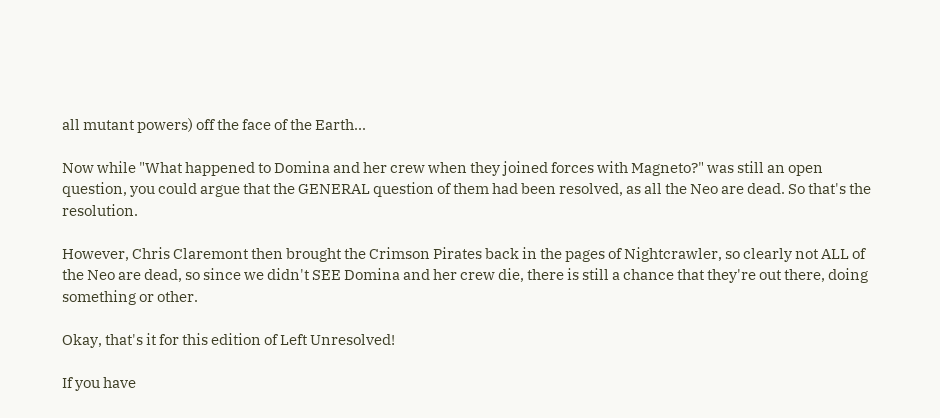all mutant powers) off the face of the Earth...

Now while "What happened to Domina and her crew when they joined forces with Magneto?" was still an open question, you could argue that the GENERAL question of them had been resolved, as all the Neo are dead. So that's the resolution.

However, Chris Claremont then brought the Crimson Pirates back in the pages of Nightcrawler, so clearly not ALL of the Neo are dead, so since we didn't SEE Domina and her crew die, there is still a chance that they're out there, doing something or other.

Okay, that's it for this edition of Left Unresolved!

If you have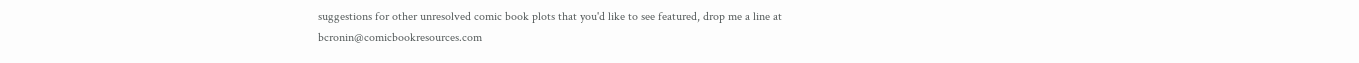suggestions for other unresolved comic book plots that you'd like to see featured, drop me a line at bcronin@comicbookresources.com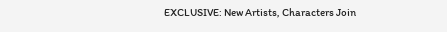EXCLUSIVE: New Artists, Characters Join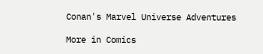Conan's Marvel Universe Adventures

More in Comics